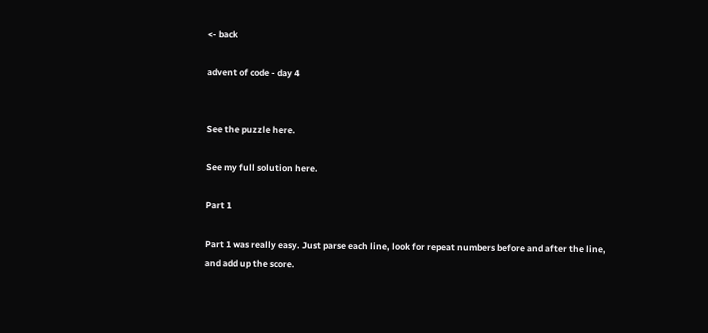<- back

advent of code - day 4


See the puzzle here.

See my full solution here.

Part 1

Part 1 was really easy. Just parse each line, look for repeat numbers before and after the line, and add up the score.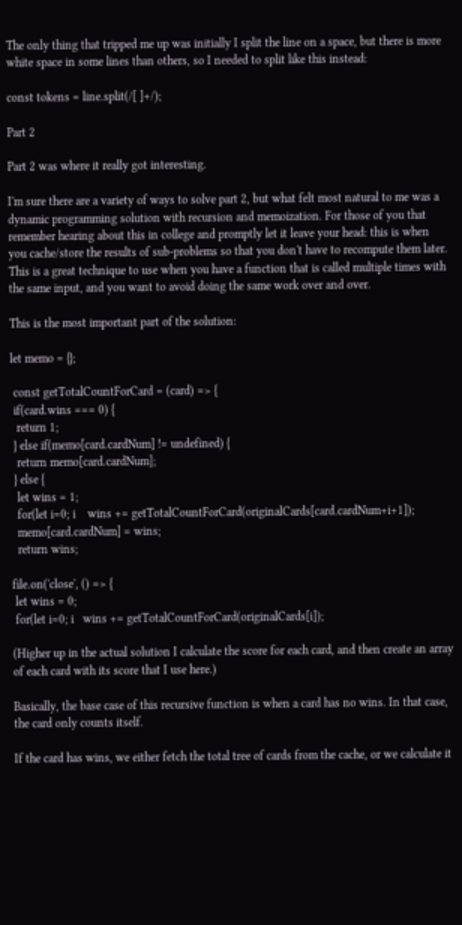The only thing that tripped me up was initially I split the line on a space, but there is more white space in some lines than others, so I needed to split like this instead:

const tokens = line.split(/[ ]+/);

Part 2

Part 2 was where it really got interesting.

I'm sure there are a variety of ways to solve part 2, but what felt most natural to me was a dynamic programming solution with recursion and memoization. For those of you that remember hearing about this in college and promptly let it leave your head: this is when you cache/store the results of sub-problems so that you don't have to recompute them later. This is a great technique to use when you have a function that is called multiple times with the same input, and you want to avoid doing the same work over and over.

This is the most important part of the solution:

let memo = {};

 const getTotalCountForCard = (card) => {
 if(card.wins === 0) {
  return 1;
 } else if(memo[card.cardNum] != undefined) {
  return memo[card.cardNum];
 } else {
  let wins = 1;
  for(let i=0; i    wins += getTotalCountForCard(originalCards[card.cardNum+i+1]);
  memo[card.cardNum] = wins;
  return wins;

file.on('close', () => {
 let wins = 0;
 for(let i=0; i   wins += getTotalCountForCard(originalCards[i]);

(Higher up in the actual solution I calculate the score for each card, and then create an array of each card with its score that I use here.)

Basically, the base case of this recursive function is when a card has no wins. In that case, the card only counts itself.

If the card has wins, we either fetch the total tree of cards from the cache, or we calculate it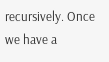recursively. Once we have a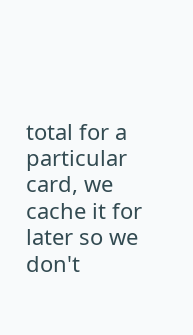total for a particular card, we cache it for later so we don't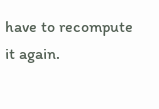have to recompute it again.